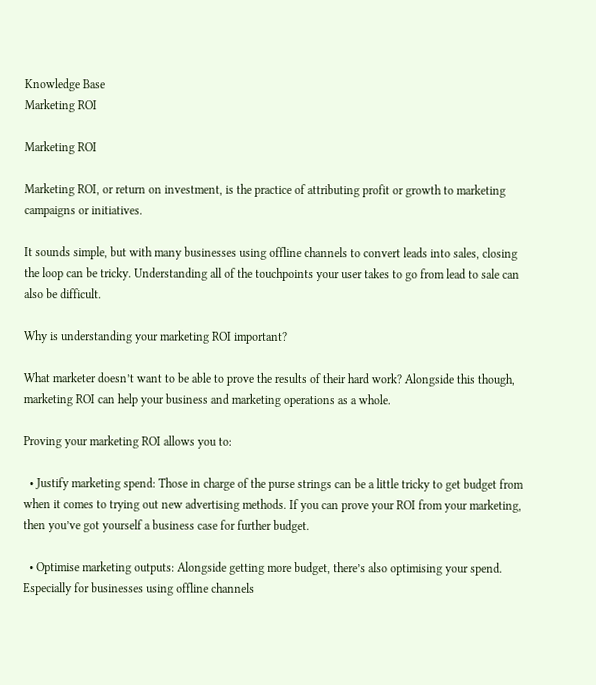Knowledge Base
Marketing ROI

Marketing ROI

Marketing ROI, or return on investment, is the practice of attributing profit or growth to marketing campaigns or initiatives.

It sounds simple, but with many businesses using offline channels to convert leads into sales, closing the loop can be tricky. Understanding all of the touchpoints your user takes to go from lead to sale can also be difficult.

Why is understanding your marketing ROI important?

What marketer doesn’t want to be able to prove the results of their hard work? Alongside this though, marketing ROI can help your business and marketing operations as a whole.

Proving your marketing ROI allows you to:

  • Justify marketing spend: Those in charge of the purse strings can be a little tricky to get budget from when it comes to trying out new advertising methods. If you can prove your ROI from your marketing, then you’ve got yourself a business case for further budget.

  • Optimise marketing outputs: Alongside getting more budget, there’s also optimising your spend. Especially for businesses using offline channels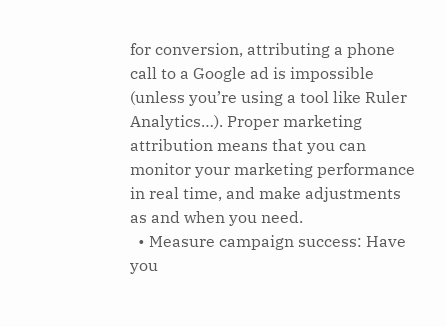for conversion, attributing a phone call to a Google ad is impossible (unless you’re using a tool like Ruler Analytics…). Proper marketing attribution means that you can monitor your marketing performance in real time, and make adjustments as and when you need.
  • Measure campaign success: Have you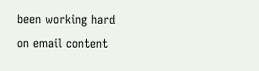been working hard on email content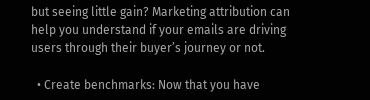but seeing little gain? Marketing attribution can help you understand if your emails are driving users through their buyer’s journey or not.

  • Create benchmarks: Now that you have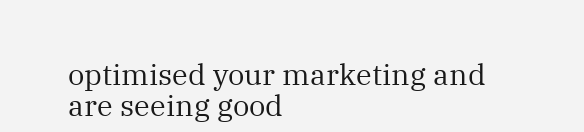optimised your marketing and are seeing good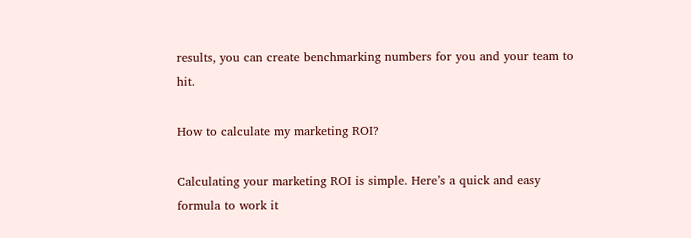results, you can create benchmarking numbers for you and your team to hit.

How to calculate my marketing ROI?

Calculating your marketing ROI is simple. Here’s a quick and easy formula to work it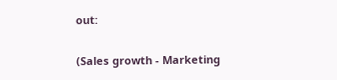out:

(Sales growth - Marketing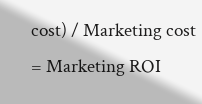cost) / Marketing cost = Marketing ROI